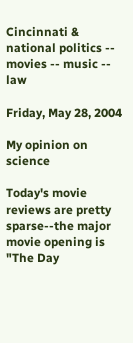Cincinnati & national politics -- movies -- music -- law

Friday, May 28, 2004

My opinion on science

Today's movie reviews are pretty sparse--the major movie opening is "The Day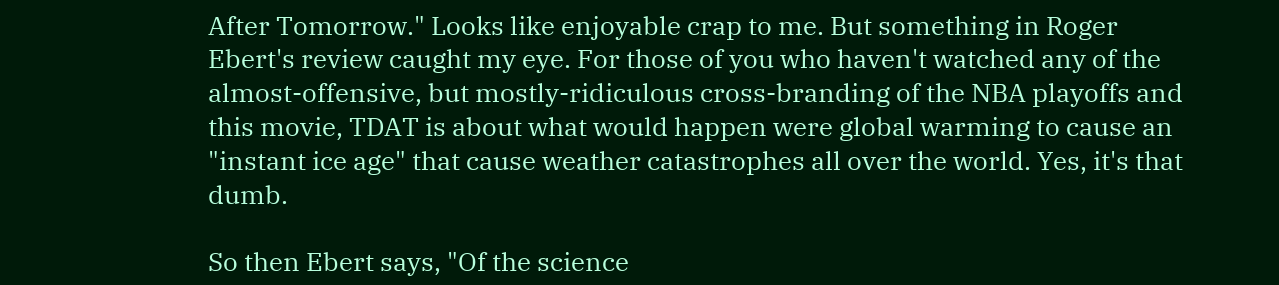After Tomorrow." Looks like enjoyable crap to me. But something in Roger Ebert's review caught my eye. For those of you who haven't watched any of the almost-offensive, but mostly-ridiculous cross-branding of the NBA playoffs and this movie, TDAT is about what would happen were global warming to cause an "instant ice age" that cause weather catastrophes all over the world. Yes, it's that dumb.

So then Ebert says, "Of the science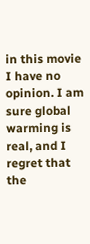in this movie I have no opinion. I am sure global warming is real, and I regret that the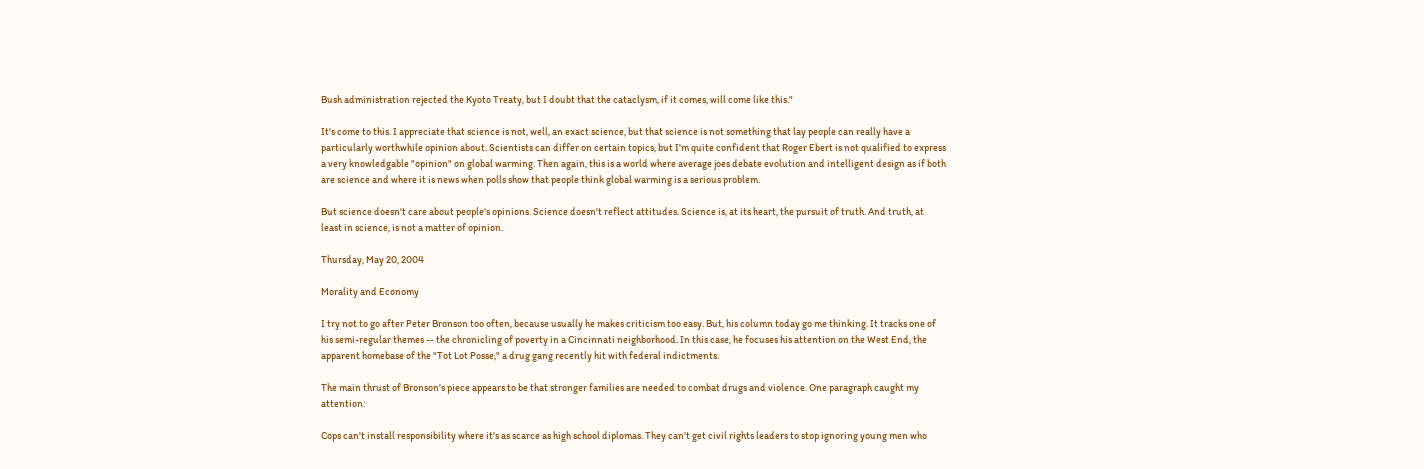Bush administration rejected the Kyoto Treaty, but I doubt that the cataclysm, if it comes, will come like this."

It's come to this. I appreciate that science is not, well, an exact science, but that science is not something that lay people can really have a particularly worthwhile opinion about. Scientists can differ on certain topics, but I'm quite confident that Roger Ebert is not qualified to express a very knowledgable "opinion" on global warming. Then again, this is a world where average joes debate evolution and intelligent design as if both are science and where it is news when polls show that people think global warming is a serious problem.

But science doesn't care about people's opinions. Science doesn't reflect attitudes. Science is, at its heart, the pursuit of truth. And truth, at least in science, is not a matter of opinion.

Thursday, May 20, 2004

Morality and Economy

I try not to go after Peter Bronson too often, because usually he makes criticism too easy. But, his column today go me thinking. It tracks one of his semi-regular themes -- the chronicling of poverty in a Cincinnati neighborhood. In this case, he focuses his attention on the West End, the apparent homebase of the "Tot Lot Posse," a drug gang recently hit with federal indictments.

The main thrust of Bronson's piece appears to be that stronger families are needed to combat drugs and violence. One paragraph caught my attention:

Cops can't install responsibility where it's as scarce as high school diplomas. They can't get civil rights leaders to stop ignoring young men who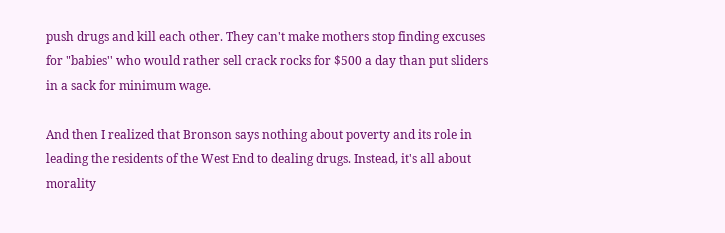push drugs and kill each other. They can't make mothers stop finding excuses for "babies'' who would rather sell crack rocks for $500 a day than put sliders in a sack for minimum wage.

And then I realized that Bronson says nothing about poverty and its role in leading the residents of the West End to dealing drugs. Instead, it's all about morality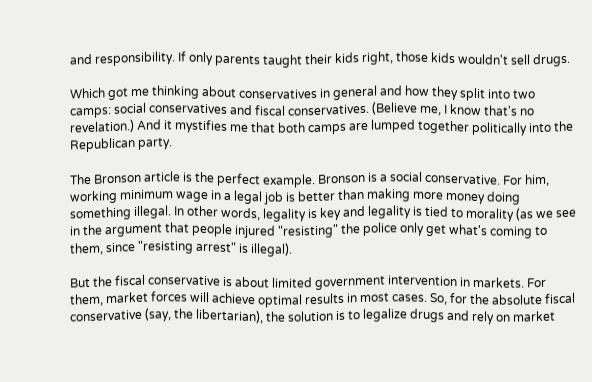and responsibility. If only parents taught their kids right, those kids wouldn't sell drugs.

Which got me thinking about conservatives in general and how they split into two camps: social conservatives and fiscal conservatives. (Believe me, I know that's no revelation.) And it mystifies me that both camps are lumped together politically into the Republican party.

The Bronson article is the perfect example. Bronson is a social conservative. For him, working minimum wage in a legal job is better than making more money doing something illegal. In other words, legality is key and legality is tied to morality (as we see in the argument that people injured "resisting" the police only get what's coming to them, since "resisting arrest" is illegal).

But the fiscal conservative is about limited government intervention in markets. For them, market forces will achieve optimal results in most cases. So, for the absolute fiscal conservative (say, the libertarian), the solution is to legalize drugs and rely on market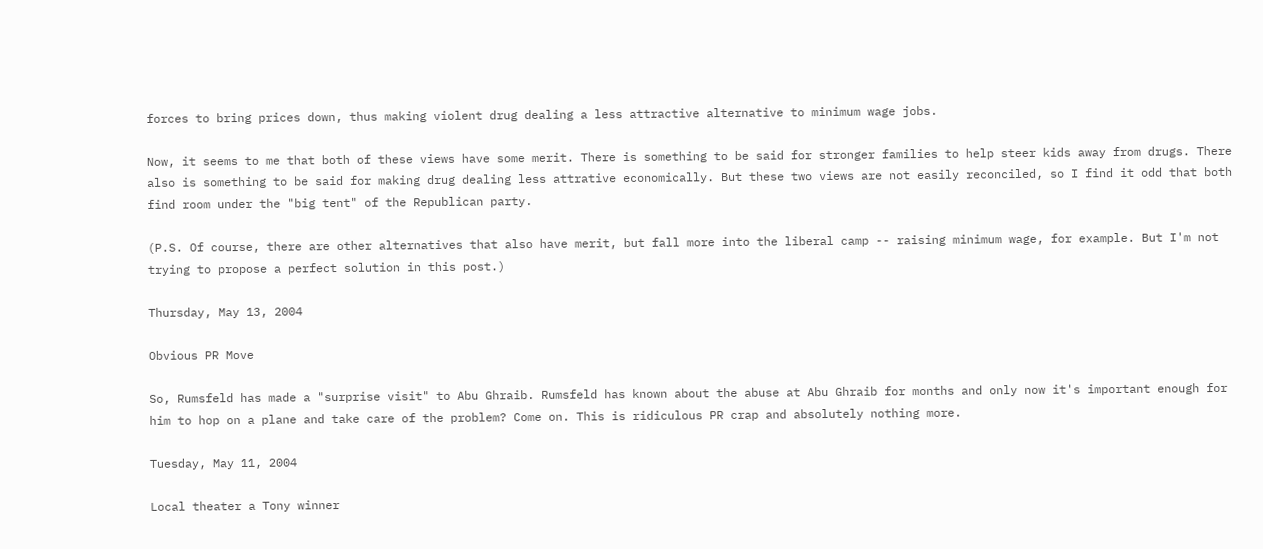forces to bring prices down, thus making violent drug dealing a less attractive alternative to minimum wage jobs.

Now, it seems to me that both of these views have some merit. There is something to be said for stronger families to help steer kids away from drugs. There also is something to be said for making drug dealing less attrative economically. But these two views are not easily reconciled, so I find it odd that both find room under the "big tent" of the Republican party.

(P.S. Of course, there are other alternatives that also have merit, but fall more into the liberal camp -- raising minimum wage, for example. But I'm not trying to propose a perfect solution in this post.)

Thursday, May 13, 2004

Obvious PR Move

So, Rumsfeld has made a "surprise visit" to Abu Ghraib. Rumsfeld has known about the abuse at Abu Ghraib for months and only now it's important enough for him to hop on a plane and take care of the problem? Come on. This is ridiculous PR crap and absolutely nothing more.

Tuesday, May 11, 2004

Local theater a Tony winner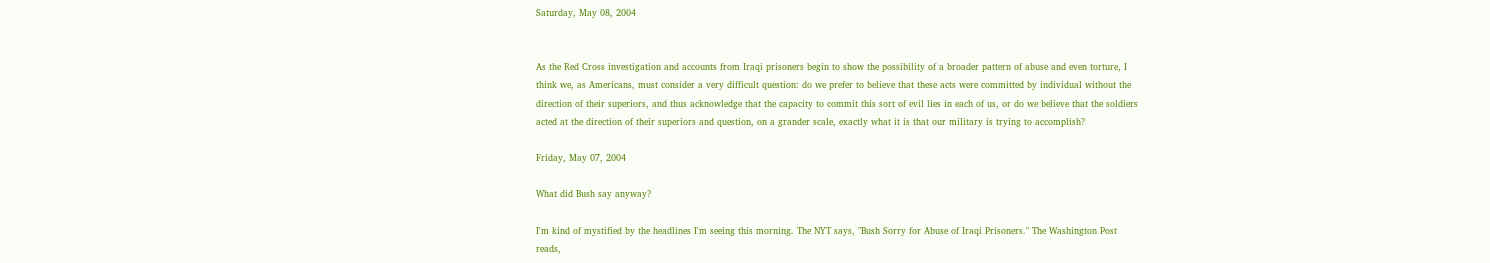Saturday, May 08, 2004


As the Red Cross investigation and accounts from Iraqi prisoners begin to show the possibility of a broader pattern of abuse and even torture, I think we, as Americans, must consider a very difficult question: do we prefer to believe that these acts were committed by individual without the direction of their superiors, and thus acknowledge that the capacity to commit this sort of evil lies in each of us, or do we believe that the soldiers acted at the direction of their superiors and question, on a grander scale, exactly what it is that our military is trying to accomplish?

Friday, May 07, 2004

What did Bush say anyway?

I'm kind of mystified by the headlines I'm seeing this morning. The NYT says, "Bush Sorry for Abuse of Iraqi Prisoners." The Washington Post reads,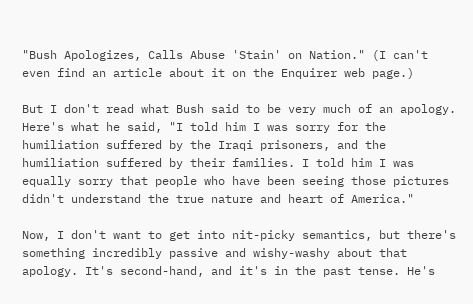"Bush Apologizes, Calls Abuse 'Stain' on Nation." (I can't even find an article about it on the Enquirer web page.)

But I don't read what Bush said to be very much of an apology. Here's what he said, "I told him I was sorry for the humiliation suffered by the Iraqi prisoners, and the humiliation suffered by their families. I told him I was equally sorry that people who have been seeing those pictures didn't understand the true nature and heart of America."

Now, I don't want to get into nit-picky semantics, but there's something incredibly passive and wishy-washy about that apology. It's second-hand, and it's in the past tense. He's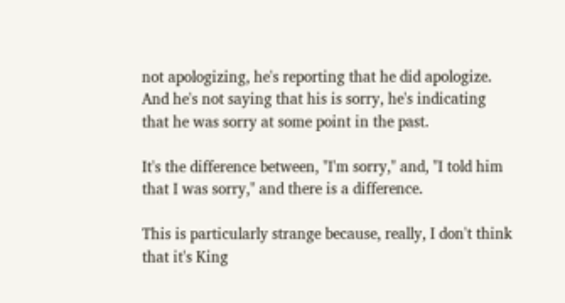not apologizing, he's reporting that he did apologize. And he's not saying that his is sorry, he's indicating that he was sorry at some point in the past.

It's the difference between, "I'm sorry," and, "I told him that I was sorry," and there is a difference.

This is particularly strange because, really, I don't think that it's King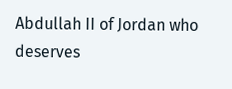Abdullah II of Jordan who deserves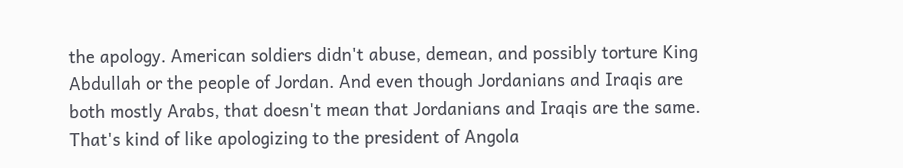the apology. American soldiers didn't abuse, demean, and possibly torture King Abdullah or the people of Jordan. And even though Jordanians and Iraqis are both mostly Arabs, that doesn't mean that Jordanians and Iraqis are the same. That's kind of like apologizing to the president of Angola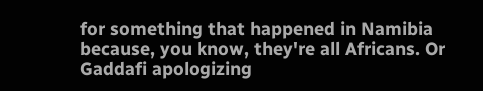for something that happened in Namibia because, you know, they're all Africans. Or Gaddafi apologizing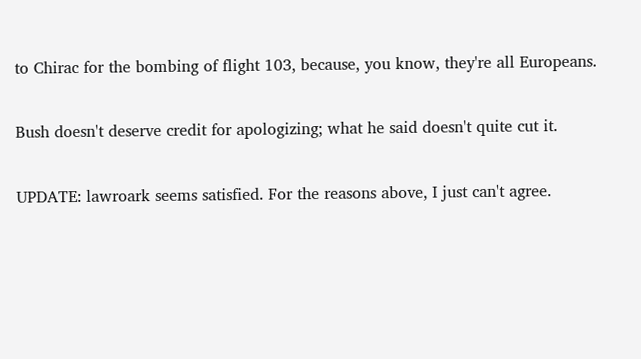to Chirac for the bombing of flight 103, because, you know, they're all Europeans.

Bush doesn't deserve credit for apologizing; what he said doesn't quite cut it.

UPDATE: lawroark seems satisfied. For the reasons above, I just can't agree.